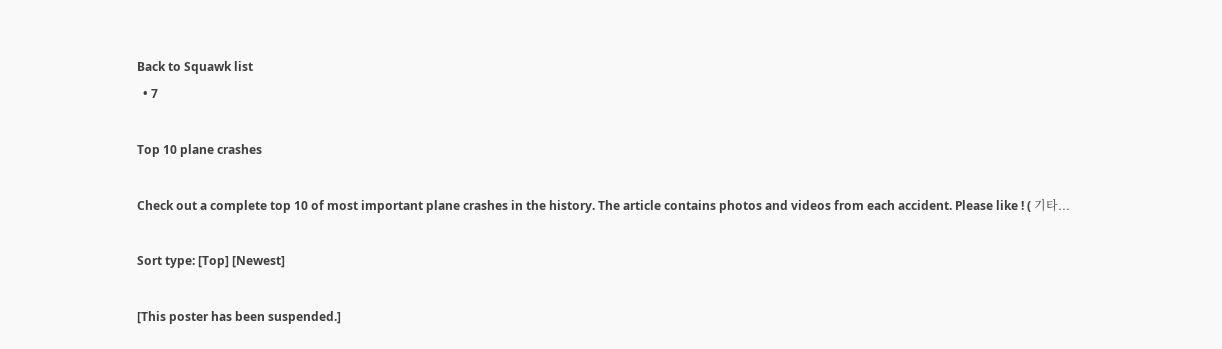Back to Squawk list
  • 7

Top 10 plane crashes

Check out a complete top 10 of most important plane crashes in the history. The article contains photos and videos from each accident. Please like ! ( 기타...

Sort type: [Top] [Newest]

[This poster has been suspended.]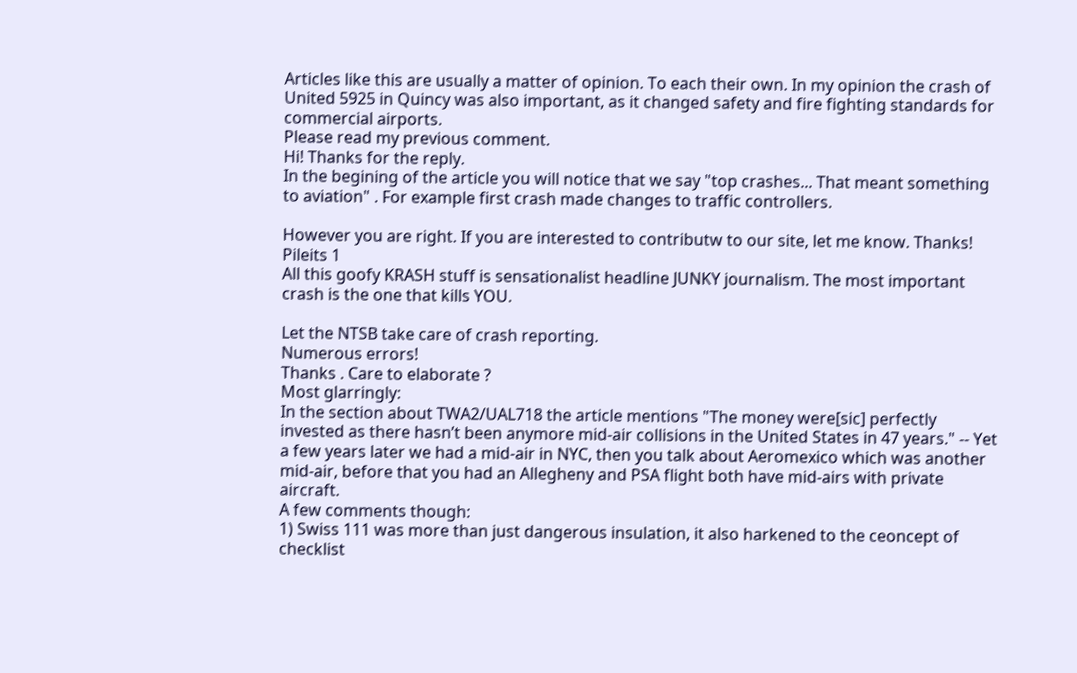Articles like this are usually a matter of opinion. To each their own. In my opinion the crash of United 5925 in Quincy was also important, as it changed safety and fire fighting standards for commercial airports.
Please read my previous comment.
Hi! Thanks for the reply.
In the begining of the article you will notice that we say "top crashes... That meant something to aviation" . For example first crash made changes to traffic controllers.

However you are right. If you are interested to contributw to our site, let me know. Thanks!
Pileits 1
All this goofy KRASH stuff is sensationalist headline JUNKY journalism. The most important crash is the one that kills YOU.

Let the NTSB take care of crash reporting.
Numerous errors!
Thanks . Care to elaborate ?
Most glarringly:
In the section about TWA2/UAL718 the article mentions "The money were[sic] perfectly invested as there hasn’t been anymore mid-air collisions in the United States in 47 years." -- Yet a few years later we had a mid-air in NYC, then you talk about Aeromexico which was another mid-air, before that you had an Allegheny and PSA flight both have mid-airs with private aircraft.
A few comments though:
1) Swiss 111 was more than just dangerous insulation, it also harkened to the ceoncept of checklist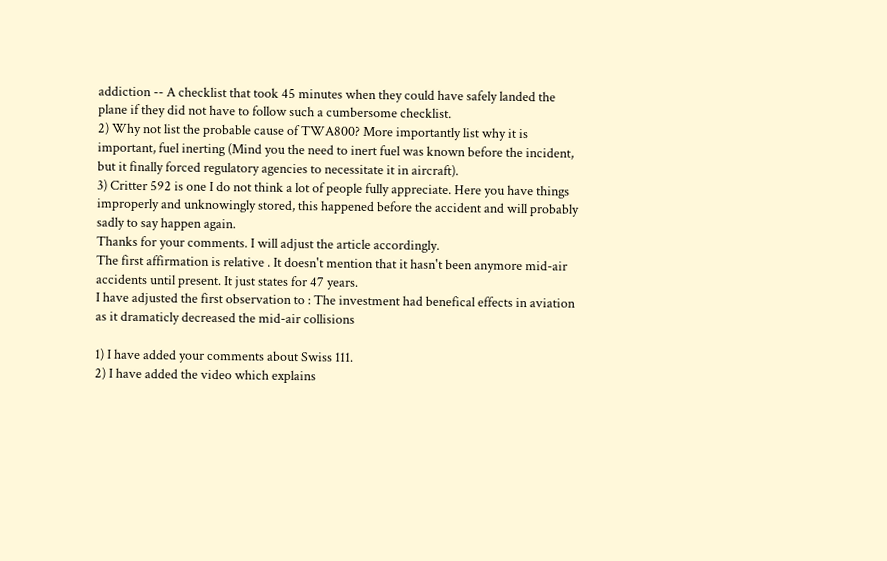addiction -- A checklist that took 45 minutes when they could have safely landed the plane if they did not have to follow such a cumbersome checklist.
2) Why not list the probable cause of TWA800? More importantly list why it is important, fuel inerting (Mind you the need to inert fuel was known before the incident, but it finally forced regulatory agencies to necessitate it in aircraft).
3) Critter 592 is one I do not think a lot of people fully appreciate. Here you have things improperly and unknowingly stored, this happened before the accident and will probably sadly to say happen again.
Thanks for your comments. I will adjust the article accordingly.
The first affirmation is relative . It doesn't mention that it hasn't been anymore mid-air accidents until present. It just states for 47 years.
I have adjusted the first observation to : The investment had benefical effects in aviation as it dramaticly decreased the mid-air collisions

1) I have added your comments about Swiss 111.
2) I have added the video which explains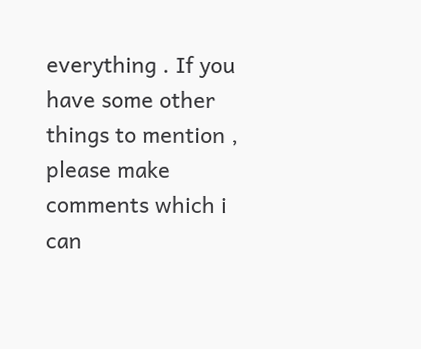everything . If you have some other things to mention , please make comments which i can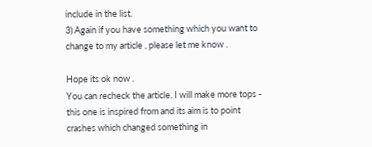include in the list.
3) Again if you have something which you want to change to my article , please let me know .

Hope its ok now .
You can recheck the article. I will make more tops - this one is inspired from and its aim is to point crashes which changed something in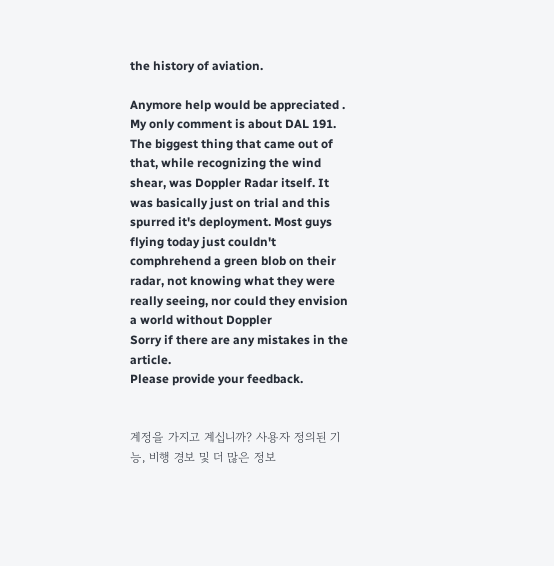the history of aviation.

Anymore help would be appreciated .
My only comment is about DAL 191. The biggest thing that came out of that, while recognizing the wind shear, was Doppler Radar itself. It was basically just on trial and this spurred it's deployment. Most guys flying today just couldn't comphrehend a green blob on their radar, not knowing what they were really seeing, nor could they envision a world without Doppler
Sorry if there are any mistakes in the article.
Please provide your feedback.


계정을 가지고 계십니까? 사용자 정의된 기능, 비행 경보 및 더 많은 정보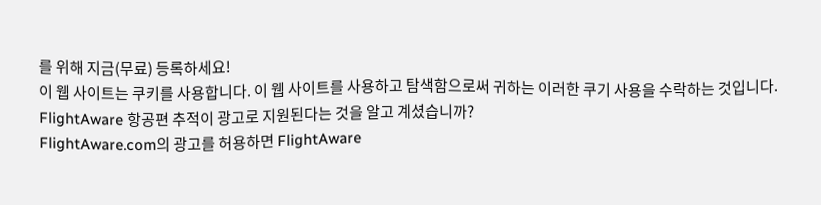를 위해 지금(무료) 등록하세요!
이 웹 사이트는 쿠키를 사용합니다. 이 웹 사이트를 사용하고 탐색함으로써 귀하는 이러한 쿠기 사용을 수락하는 것입니다.
FlightAware 항공편 추적이 광고로 지원된다는 것을 알고 계셨습니까?
FlightAware.com의 광고를 허용하면 FlightAware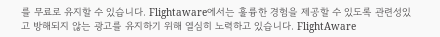를 무료로 유지할 수 있습니다. Flightaware에서는 훌륭한 경험을 제공할 수 있도록 관련성있고 방해되지 않는 광고를 유지하기 위해 열심히 노력하고 있습니다. FlightAware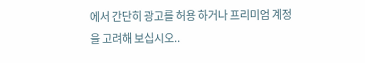에서 간단히 광고를 허용 하거나 프리미엄 계정을 고려해 보십시오..